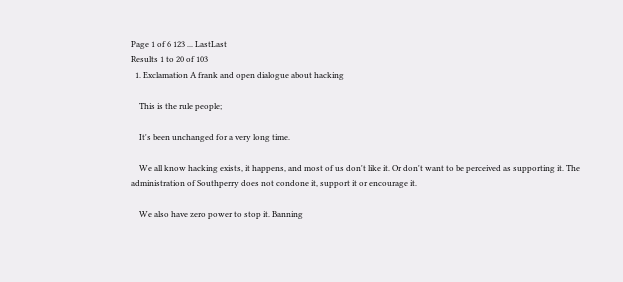Page 1 of 6 123 ... LastLast
Results 1 to 20 of 103
  1. Exclamation A frank and open dialogue about hacking

    This is the rule people;

    It's been unchanged for a very long time.

    We all know hacking exists, it happens, and most of us don't like it. Or don't want to be perceived as supporting it. The administration of Southperry does not condone it, support it or encourage it.

    We also have zero power to stop it. Banning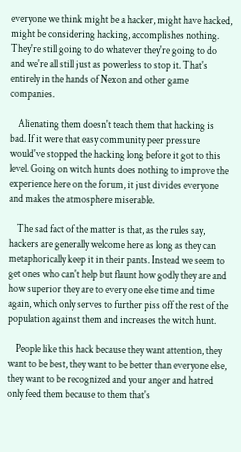everyone we think might be a hacker, might have hacked, might be considering hacking, accomplishes nothing. They're still going to do whatever they're going to do and we're all still just as powerless to stop it. That's entirely in the hands of Nexon and other game companies.

    Alienating them doesn't teach them that hacking is bad. If it were that easy community peer pressure would've stopped the hacking long before it got to this level. Going on witch hunts does nothing to improve the experience here on the forum, it just divides everyone and makes the atmosphere miserable.

    The sad fact of the matter is that, as the rules say, hackers are generally welcome here as long as they can metaphorically keep it in their pants. Instead we seem to get ones who can't help but flaunt how godly they are and how superior they are to every one else time and time again, which only serves to further piss off the rest of the population against them and increases the witch hunt.

    People like this hack because they want attention, they want to be best, they want to be better than everyone else, they want to be recognized and your anger and hatred only feed them because to them that's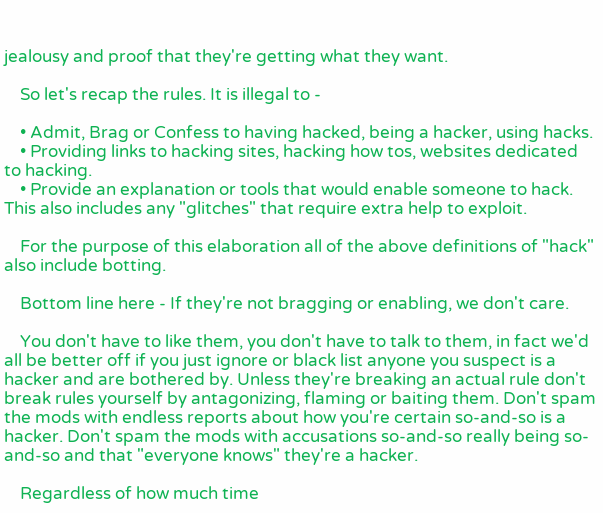jealousy and proof that they're getting what they want.

    So let's recap the rules. It is illegal to -

    • Admit, Brag or Confess to having hacked, being a hacker, using hacks.
    • Providing links to hacking sites, hacking how tos, websites dedicated to hacking.
    • Provide an explanation or tools that would enable someone to hack. This also includes any "glitches" that require extra help to exploit.

    For the purpose of this elaboration all of the above definitions of "hack" also include botting.

    Bottom line here - If they're not bragging or enabling, we don't care.

    You don't have to like them, you don't have to talk to them, in fact we'd all be better off if you just ignore or black list anyone you suspect is a hacker and are bothered by. Unless they're breaking an actual rule don't break rules yourself by antagonizing, flaming or baiting them. Don't spam the mods with endless reports about how you're certain so-and-so is a hacker. Don't spam the mods with accusations so-and-so really being so-and-so and that "everyone knows" they're a hacker.

    Regardless of how much time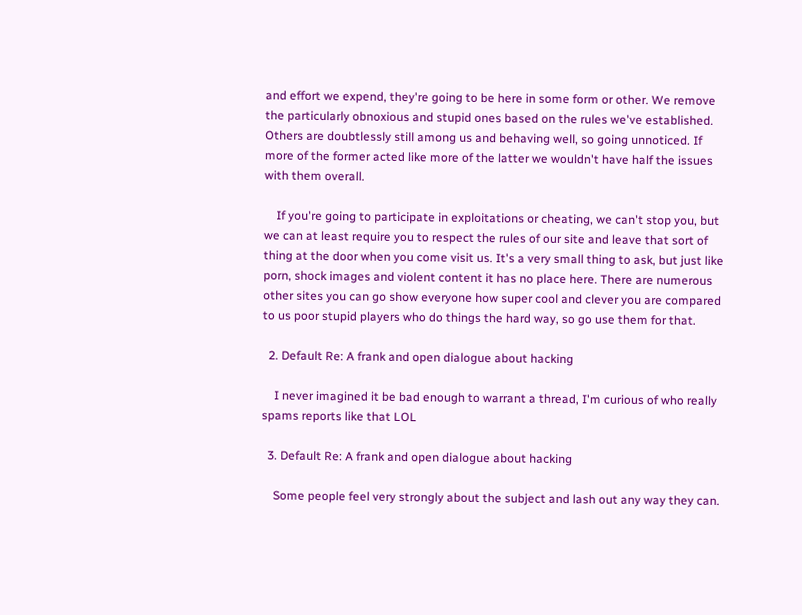and effort we expend, they're going to be here in some form or other. We remove the particularly obnoxious and stupid ones based on the rules we've established. Others are doubtlessly still among us and behaving well, so going unnoticed. If more of the former acted like more of the latter we wouldn't have half the issues with them overall.

    If you're going to participate in exploitations or cheating, we can't stop you, but we can at least require you to respect the rules of our site and leave that sort of thing at the door when you come visit us. It's a very small thing to ask, but just like porn, shock images and violent content it has no place here. There are numerous other sites you can go show everyone how super cool and clever you are compared to us poor stupid players who do things the hard way, so go use them for that.

  2. Default Re: A frank and open dialogue about hacking

    I never imagined it be bad enough to warrant a thread, I'm curious of who really spams reports like that LOL

  3. Default Re: A frank and open dialogue about hacking

    Some people feel very strongly about the subject and lash out any way they can.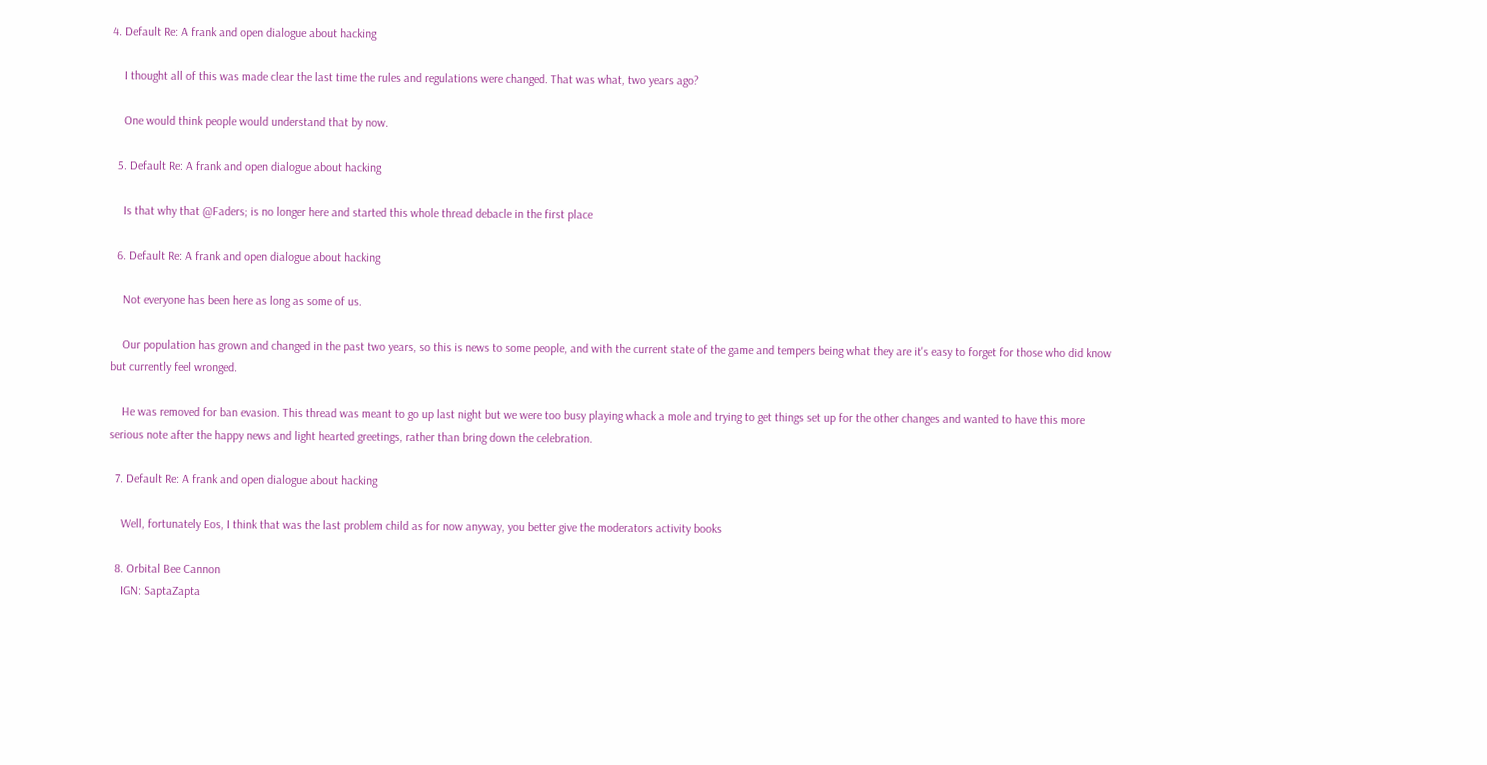4. Default Re: A frank and open dialogue about hacking

    I thought all of this was made clear the last time the rules and regulations were changed. That was what, two years ago?

    One would think people would understand that by now.

  5. Default Re: A frank and open dialogue about hacking

    Is that why that @Faders; is no longer here and started this whole thread debacle in the first place

  6. Default Re: A frank and open dialogue about hacking

    Not everyone has been here as long as some of us.

    Our population has grown and changed in the past two years, so this is news to some people, and with the current state of the game and tempers being what they are it's easy to forget for those who did know but currently feel wronged.

    He was removed for ban evasion. This thread was meant to go up last night but we were too busy playing whack a mole and trying to get things set up for the other changes and wanted to have this more serious note after the happy news and light hearted greetings, rather than bring down the celebration.

  7. Default Re: A frank and open dialogue about hacking

    Well, fortunately Eos, I think that was the last problem child as for now anyway, you better give the moderators activity books

  8. Orbital Bee Cannon
    IGN: SaptaZapta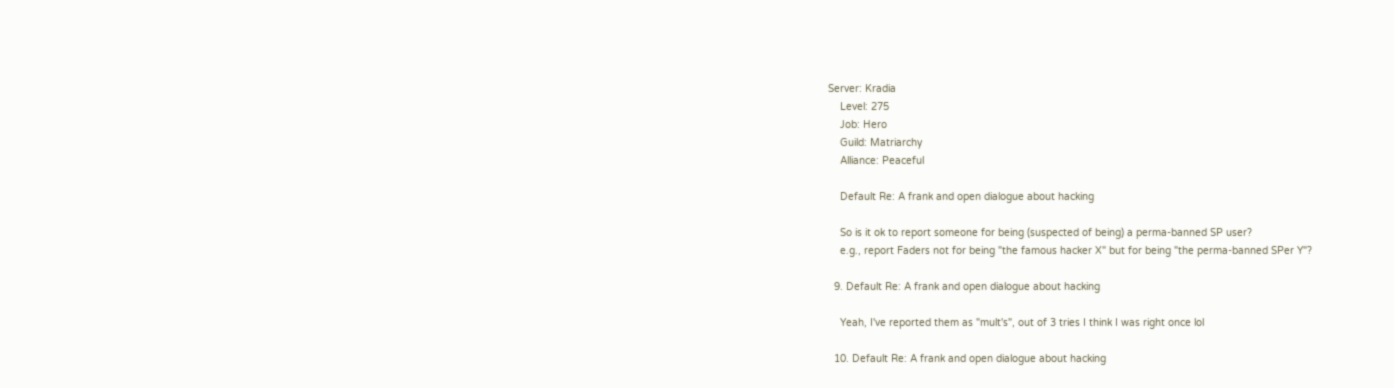Server: Kradia
    Level: 275
    Job: Hero
    Guild: Matriarchy
    Alliance: Peaceful

    Default Re: A frank and open dialogue about hacking

    So is it ok to report someone for being (suspected of being) a perma-banned SP user?
    e.g., report Faders not for being "the famous hacker X" but for being "the perma-banned SPer Y"?

  9. Default Re: A frank and open dialogue about hacking

    Yeah, I've reported them as "mult's", out of 3 tries I think I was right once lol

  10. Default Re: A frank and open dialogue about hacking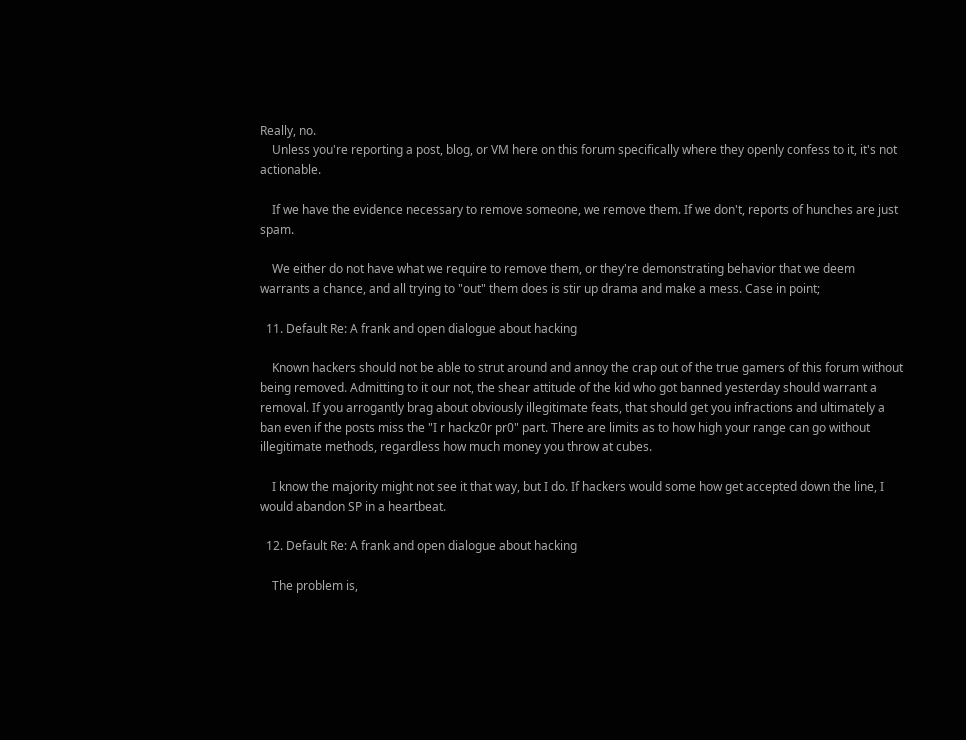Really, no.
    Unless you're reporting a post, blog, or VM here on this forum specifically where they openly confess to it, it's not actionable.

    If we have the evidence necessary to remove someone, we remove them. If we don't, reports of hunches are just spam.

    We either do not have what we require to remove them, or they're demonstrating behavior that we deem warrants a chance, and all trying to "out" them does is stir up drama and make a mess. Case in point;

  11. Default Re: A frank and open dialogue about hacking

    Known hackers should not be able to strut around and annoy the crap out of the true gamers of this forum without being removed. Admitting to it our not, the shear attitude of the kid who got banned yesterday should warrant a removal. If you arrogantly brag about obviously illegitimate feats, that should get you infractions and ultimately a ban even if the posts miss the "I r hackz0r pr0" part. There are limits as to how high your range can go without illegitimate methods, regardless how much money you throw at cubes.

    I know the majority might not see it that way, but I do. If hackers would some how get accepted down the line, I would abandon SP in a heartbeat.

  12. Default Re: A frank and open dialogue about hacking

    The problem is,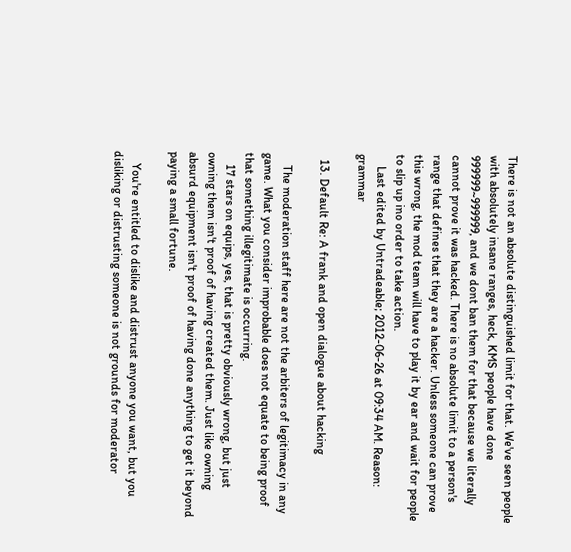There is not an absolute distinguished limit for that. We've seen people with absolutely insane ranges, heck, KMS people have done 999999~999999, and we dont ban them for that because we literally cannot prove it was hacked. There is no absolute limit to a person's range that defines that they are a hacker. Unless someone can prove this wrong, the mod team will have to play it by ear and wait for people to slip up ino order to take action.
    Last edited by Untradeable; 2012-06-26 at 09:34 AM. Reason: grammar

  13. Default Re: A frank and open dialogue about hacking

    The moderation staff here are not the arbiters of legitimacy in any game. What you consider improbable does not equate to being proof that something illegitimate is occurring.
    17 stars on equips, yes, that is pretty obviously wrong, but just owning them isn't proof of having created them. Just like owning absurd equipment isn't proof of having done anything to get it beyond paying a small fortune.

    You're entitled to dislike and distrust anyone you want, but you disliking or distrusting someone is not grounds for moderator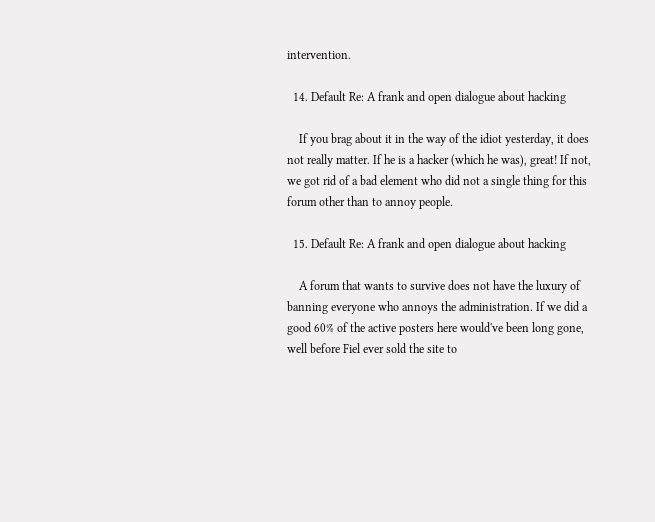intervention.

  14. Default Re: A frank and open dialogue about hacking

    If you brag about it in the way of the idiot yesterday, it does not really matter. If he is a hacker (which he was), great! If not, we got rid of a bad element who did not a single thing for this forum other than to annoy people.

  15. Default Re: A frank and open dialogue about hacking

    A forum that wants to survive does not have the luxury of banning everyone who annoys the administration. If we did a good 60% of the active posters here would've been long gone, well before Fiel ever sold the site to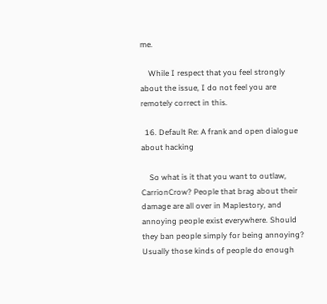me.

    While I respect that you feel strongly about the issue, I do not feel you are remotely correct in this.

  16. Default Re: A frank and open dialogue about hacking

    So what is it that you want to outlaw, CarrionCrow? People that brag about their damage are all over in Maplestory, and annoying people exist everywhere. Should they ban people simply for being annoying? Usually those kinds of people do enough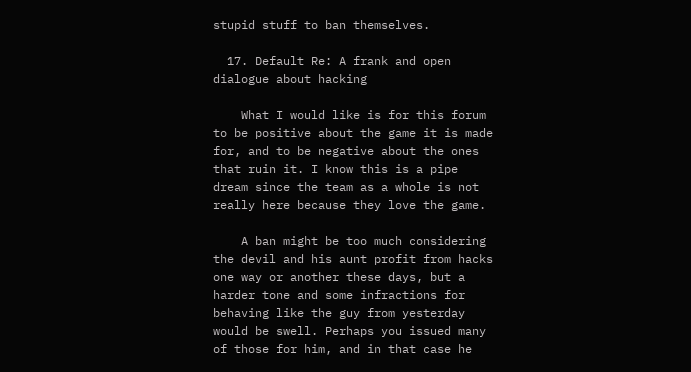stupid stuff to ban themselves.

  17. Default Re: A frank and open dialogue about hacking

    What I would like is for this forum to be positive about the game it is made for, and to be negative about the ones that ruin it. I know this is a pipe dream since the team as a whole is not really here because they love the game.

    A ban might be too much considering the devil and his aunt profit from hacks one way or another these days, but a harder tone and some infractions for behaving like the guy from yesterday would be swell. Perhaps you issued many of those for him, and in that case he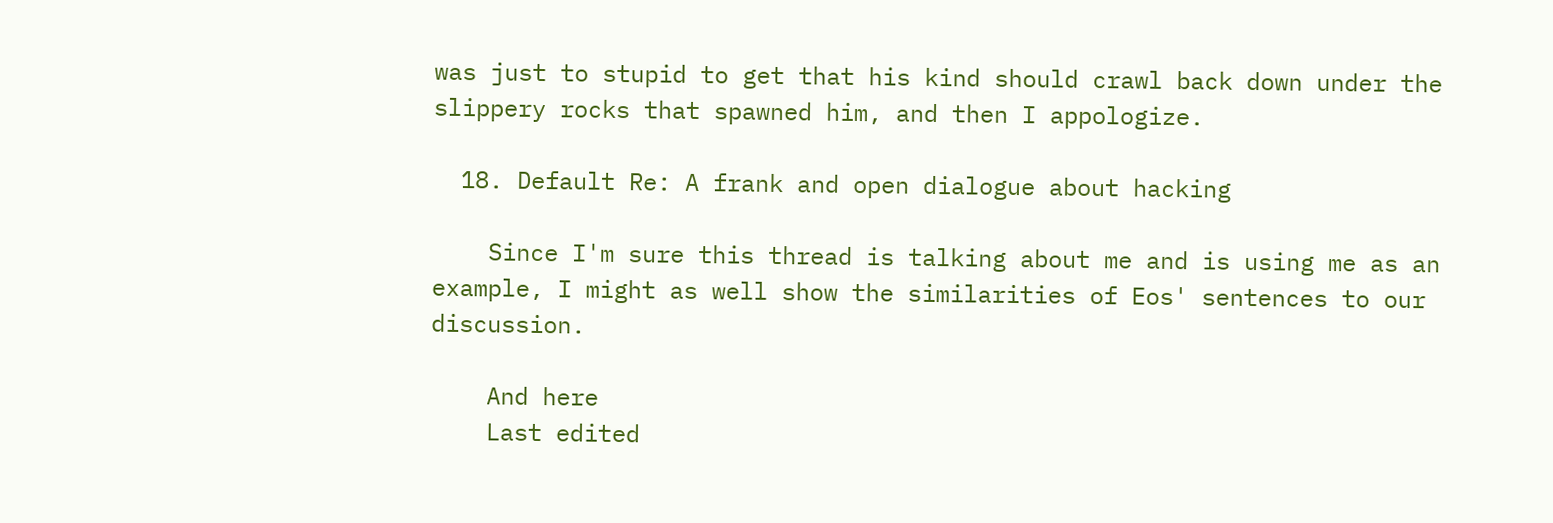was just to stupid to get that his kind should crawl back down under the slippery rocks that spawned him, and then I appologize.

  18. Default Re: A frank and open dialogue about hacking

    Since I'm sure this thread is talking about me and is using me as an example, I might as well show the similarities of Eos' sentences to our discussion.

    And here
    Last edited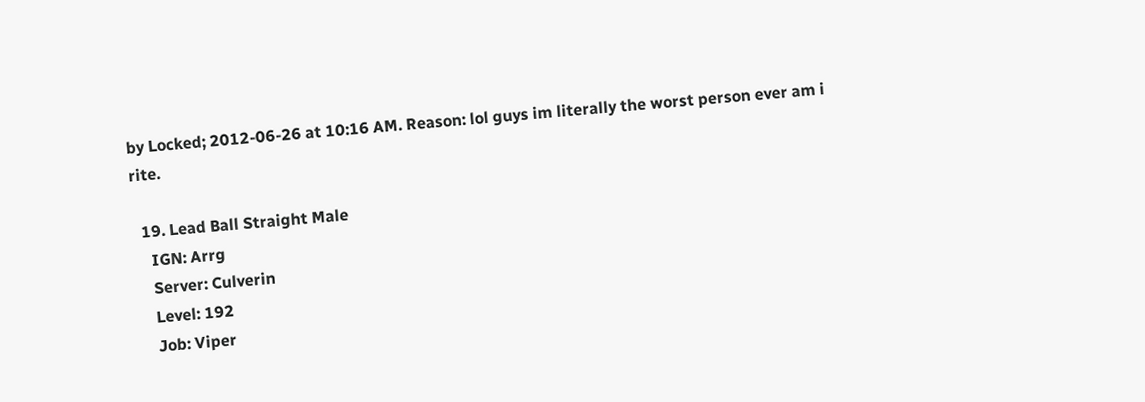by Locked; 2012-06-26 at 10:16 AM. Reason: lol guys im literally the worst person ever am i rite.

  19. Lead Ball Straight Male
    IGN: Arrg
    Server: Culverin
    Level: 192
    Job: Viper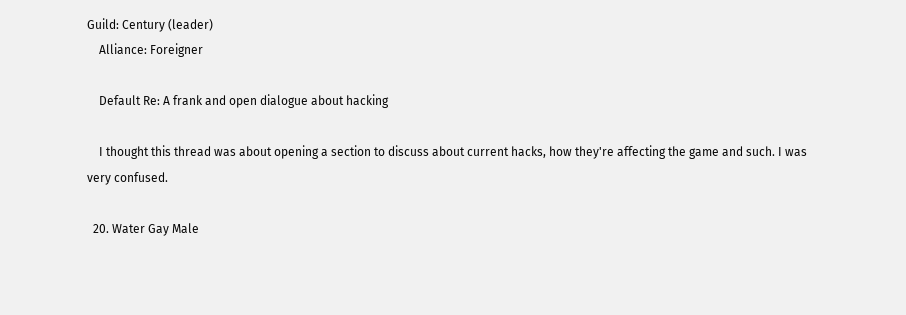Guild: Century (leader)
    Alliance: Foreigner

    Default Re: A frank and open dialogue about hacking

    I thought this thread was about opening a section to discuss about current hacks, how they're affecting the game and such. I was very confused.

  20. Water Gay Male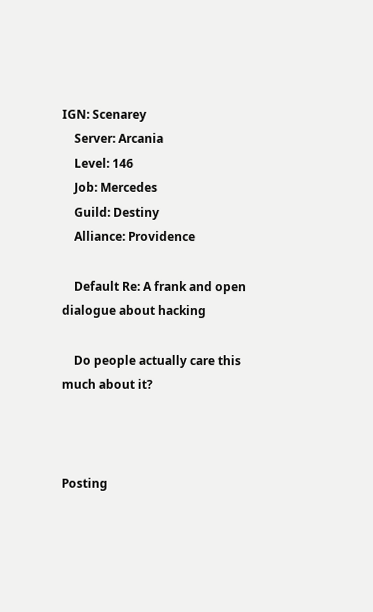IGN: Scenarey
    Server: Arcania
    Level: 146
    Job: Mercedes
    Guild: Destiny
    Alliance: Providence

    Default Re: A frank and open dialogue about hacking

    Do people actually care this much about it?



Posting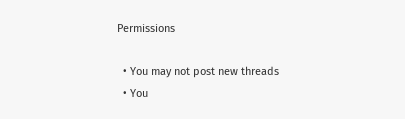Permissions

  • You may not post new threads
  • You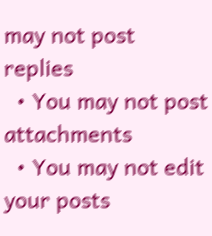may not post replies
  • You may not post attachments
  • You may not edit your posts